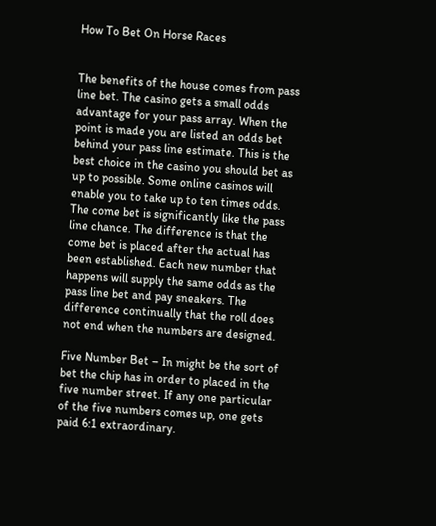How To Bet On Horse Races


The benefits of the house comes from pass line bet. The casino gets a small odds advantage for your pass array. When the point is made you are listed an odds bet behind your pass line estimate. This is the best choice in the casino you should bet as up to possible. Some online casinos will enable you to take up to ten times odds. The come bet is significantly like the pass line chance. The difference is that the come bet is placed after the actual has been established. Each new number that happens will supply the same odds as the pass line bet and pay sneakers. The difference continually that the roll does not end when the numbers are designed.

Five Number Bet – In might be the sort of bet the chip has in order to placed in the five number street. If any one particular of the five numbers comes up, one gets paid 6:1 extraordinary.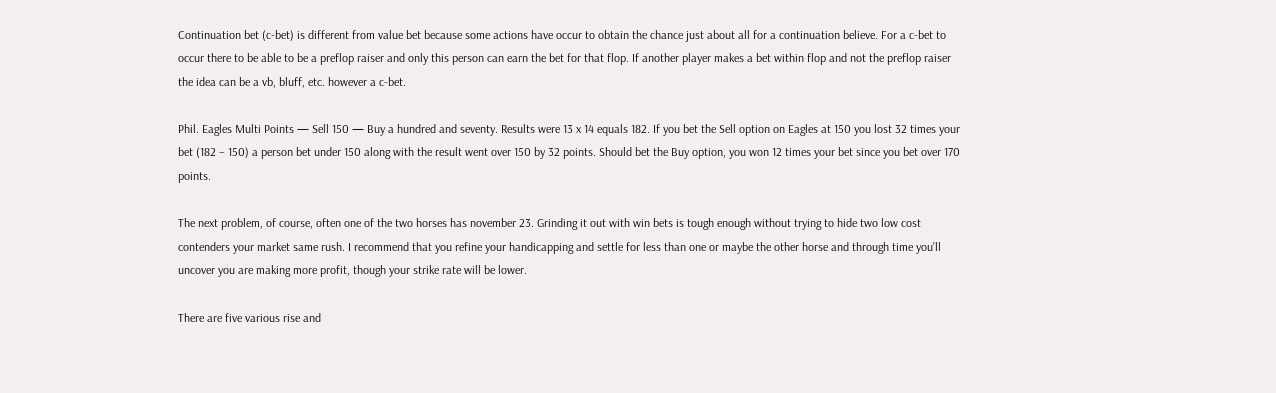Continuation bet (c-bet) is different from value bet because some actions have occur to obtain the chance just about all for a continuation believe. For a c-bet to occur there to be able to be a preflop raiser and only this person can earn the bet for that flop. If another player makes a bet within flop and not the preflop raiser the idea can be a vb, bluff, etc. however a c-bet.

Phil. Eagles Multi Points — Sell 150 — Buy a hundred and seventy. Results were 13 x 14 equals 182. If you bet the Sell option on Eagles at 150 you lost 32 times your bet (182 – 150) a person bet under 150 along with the result went over 150 by 32 points. Should bet the Buy option, you won 12 times your bet since you bet over 170 points.

The next problem, of course, often one of the two horses has november 23. Grinding it out with win bets is tough enough without trying to hide two low cost contenders your market same rush. I recommend that you refine your handicapping and settle for less than one or maybe the other horse and through time you’ll uncover you are making more profit, though your strike rate will be lower.

There are five various rise and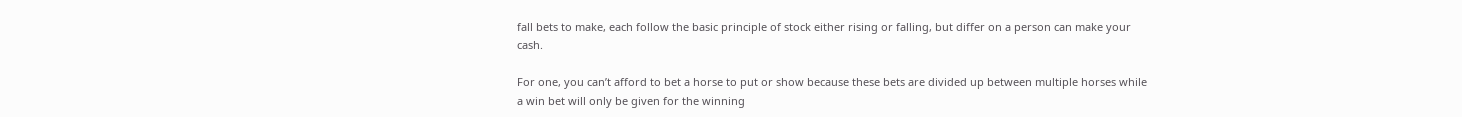fall bets to make, each follow the basic principle of stock either rising or falling, but differ on a person can make your cash.

For one, you can’t afford to bet a horse to put or show because these bets are divided up between multiple horses while a win bet will only be given for the winning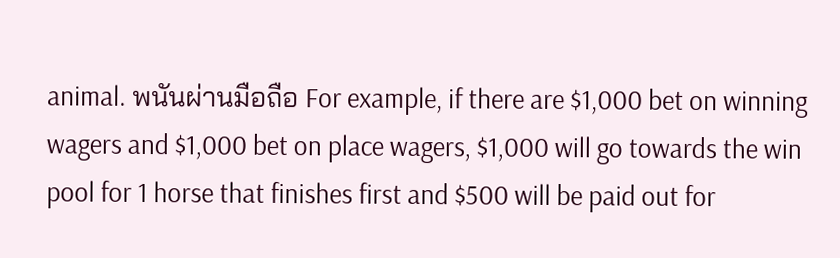animal. พนันผ่านมือถือ For example, if there are $1,000 bet on winning wagers and $1,000 bet on place wagers, $1,000 will go towards the win pool for 1 horse that finishes first and $500 will be paid out for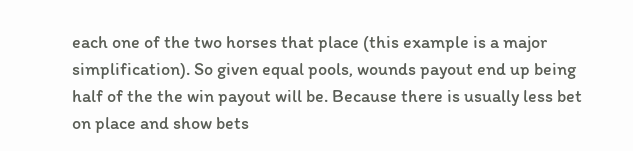each one of the two horses that place (this example is a major simplification). So given equal pools, wounds payout end up being half of the the win payout will be. Because there is usually less bet on place and show bets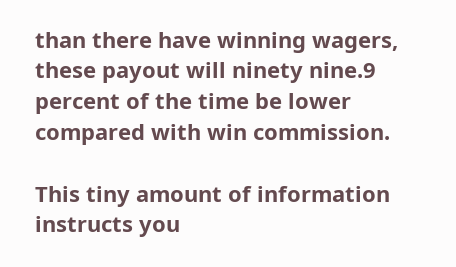than there have winning wagers, these payout will ninety nine.9 percent of the time be lower compared with win commission.

This tiny amount of information instructs you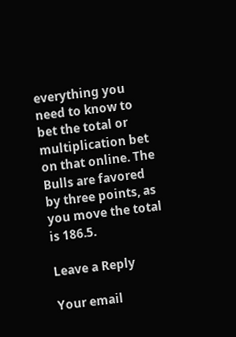everything you need to know to bet the total or multiplication bet on that online. The Bulls are favored by three points, as you move the total is 186.5.

Leave a Reply

Your email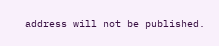address will not be published.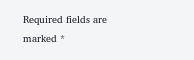Required fields are marked *